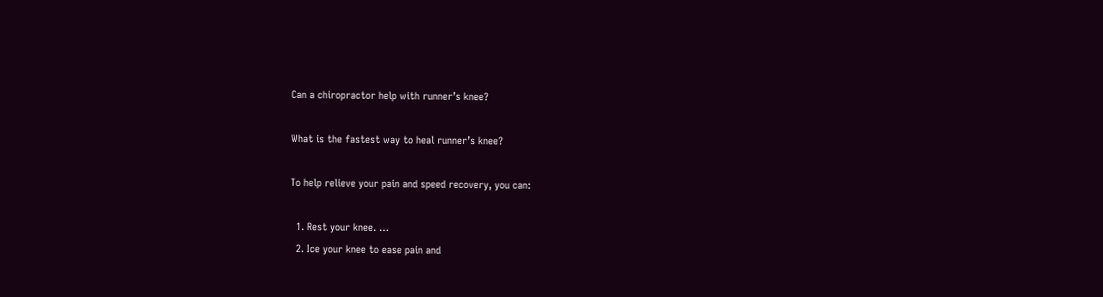Can a chiropractor help with runner’s knee?

What is the fastest way to heal runner’s knee?

To help relieve your pain and speed recovery, you can:

  1. Rest your knee. …
  2. Ice your knee to ease pain and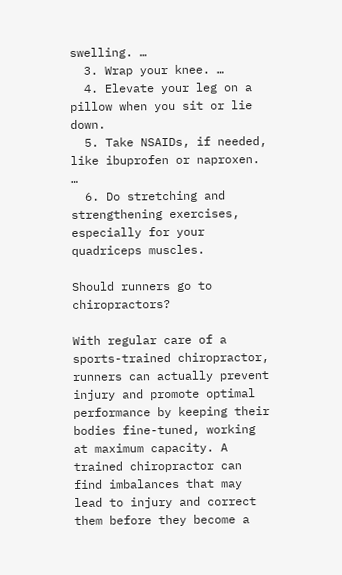swelling. …
  3. Wrap your knee. …
  4. Elevate your leg on a pillow when you sit or lie down.
  5. Take NSAIDs, if needed, like ibuprofen or naproxen. …
  6. Do stretching and strengthening exercises, especially for your quadriceps muscles.

Should runners go to chiropractors?

With regular care of a sports-trained chiropractor, runners can actually prevent injury and promote optimal performance by keeping their bodies fine-tuned, working at maximum capacity. A trained chiropractor can find imbalances that may lead to injury and correct them before they become a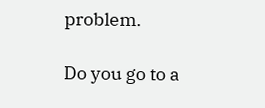problem.

Do you go to a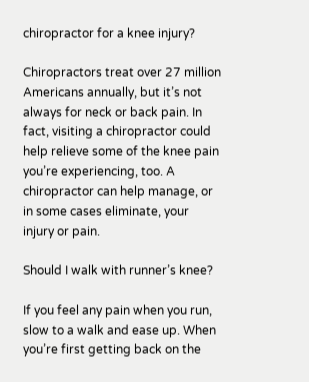chiropractor for a knee injury?

Chiropractors treat over 27 million Americans annually, but it’s not always for neck or back pain. In fact, visiting a chiropractor could help relieve some of the knee pain you’re experiencing, too. A chiropractor can help manage, or in some cases eliminate, your injury or pain.

Should I walk with runner’s knee?

If you feel any pain when you run, slow to a walk and ease up. When you’re first getting back on the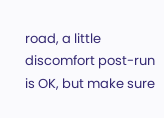road, a little discomfort post-run is OK, but make sure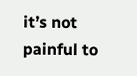it’s not painful to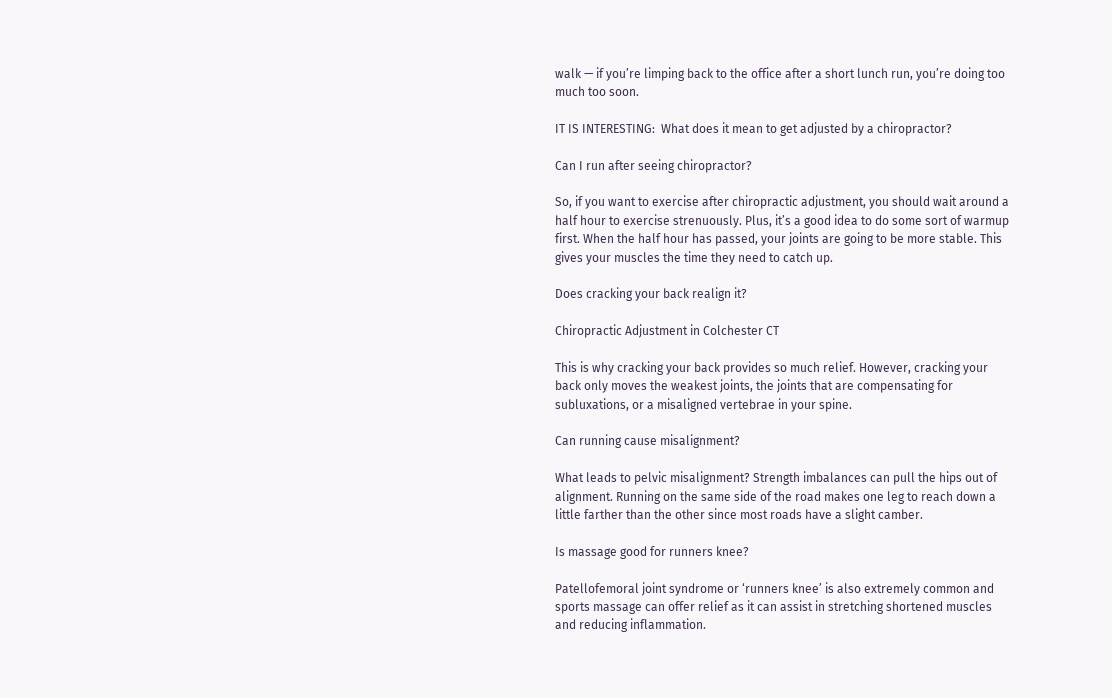walk — if you’re limping back to the office after a short lunch run, you’re doing too much too soon.

IT IS INTERESTING:  What does it mean to get adjusted by a chiropractor?

Can I run after seeing chiropractor?

So, if you want to exercise after chiropractic adjustment, you should wait around a half hour to exercise strenuously. Plus, it’s a good idea to do some sort of warmup first. When the half hour has passed, your joints are going to be more stable. This gives your muscles the time they need to catch up.

Does cracking your back realign it?

Chiropractic Adjustment in Colchester CT

This is why cracking your back provides so much relief. However, cracking your back only moves the weakest joints, the joints that are compensating for subluxations, or a misaligned vertebrae in your spine.

Can running cause misalignment?

What leads to pelvic misalignment? Strength imbalances can pull the hips out of alignment. Running on the same side of the road makes one leg to reach down a little farther than the other since most roads have a slight camber.

Is massage good for runners knee?

Patellofemoral joint syndrome or ‘runners knee’ is also extremely common and sports massage can offer relief as it can assist in stretching shortened muscles and reducing inflammation.